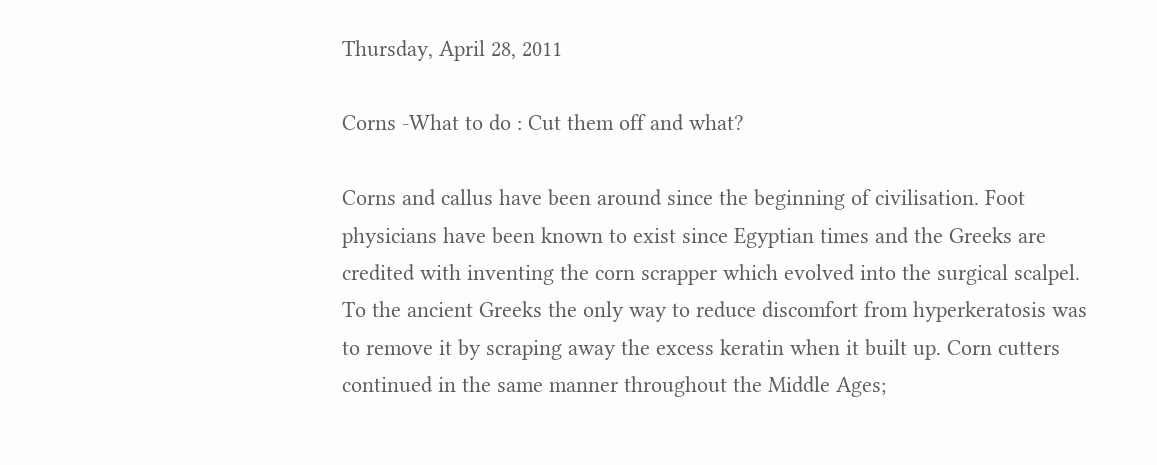Thursday, April 28, 2011

Corns -What to do : Cut them off and what?

Corns and callus have been around since the beginning of civilisation. Foot physicians have been known to exist since Egyptian times and the Greeks are credited with inventing the corn scrapper which evolved into the surgical scalpel. To the ancient Greeks the only way to reduce discomfort from hyperkeratosis was to remove it by scraping away the excess keratin when it built up. Corn cutters continued in the same manner throughout the Middle Ages;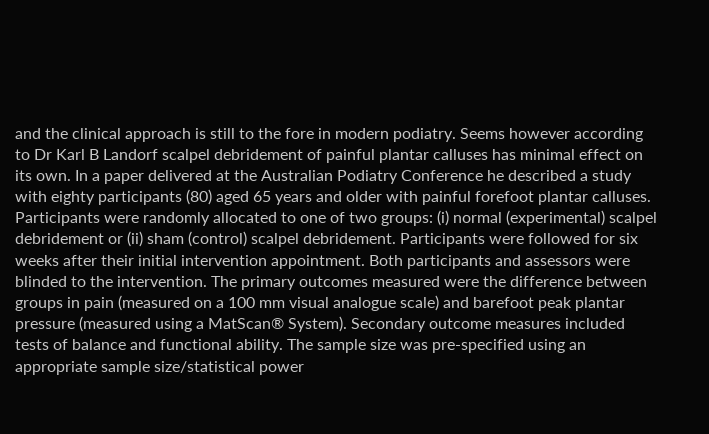and the clinical approach is still to the fore in modern podiatry. Seems however according to Dr Karl B Landorf scalpel debridement of painful plantar calluses has minimal effect on its own. In a paper delivered at the Australian Podiatry Conference he described a study with eighty participants (80) aged 65 years and older with painful forefoot plantar calluses. Participants were randomly allocated to one of two groups: (i) normal (experimental) scalpel debridement or (ii) sham (control) scalpel debridement. Participants were followed for six weeks after their initial intervention appointment. Both participants and assessors were blinded to the intervention. The primary outcomes measured were the difference between groups in pain (measured on a 100 mm visual analogue scale) and barefoot peak plantar pressure (measured using a MatScan® System). Secondary outcome measures included tests of balance and functional ability. The sample size was pre-specified using an appropriate sample size/statistical power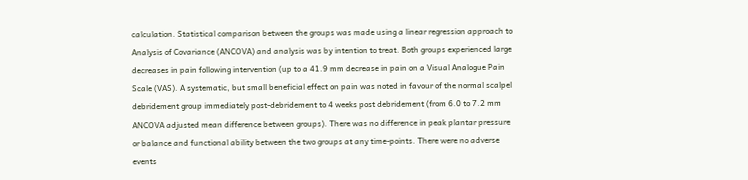calculation. Statistical comparison between the groups was made using a linear regression approach to Analysis of Covariance (ANCOVA) and analysis was by intention to treat. Both groups experienced large decreases in pain following intervention (up to a 41.9 mm decrease in pain on a Visual Analogue Pain Scale (VAS). A systematic, but small beneficial effect on pain was noted in favour of the normal scalpel debridement group immediately post-debridement to 4 weeks post debridement (from 6.0 to 7.2 mm ANCOVA adjusted mean difference between groups). There was no difference in peak plantar pressure or balance and functional ability between the two groups at any time-points. There were no adverse events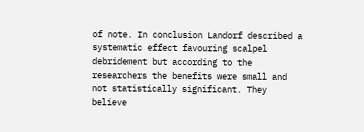of note. In conclusion Landorf described a systematic effect favouring scalpel debridement but according to the researchers the benefits were small and not statistically significant. They believe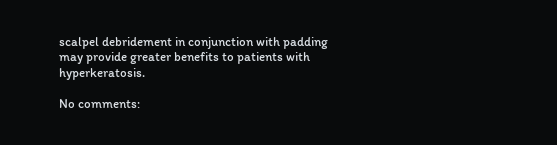scalpel debridement in conjunction with padding may provide greater benefits to patients with hyperkeratosis.

No comments: